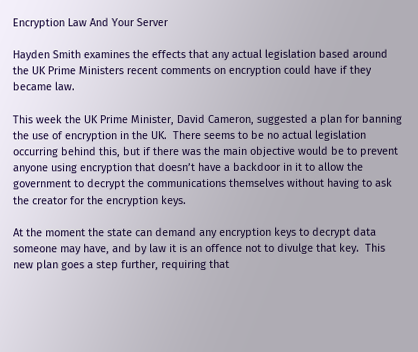Encryption Law And Your Server

Hayden Smith examines the effects that any actual legislation based around the UK Prime Ministers recent comments on encryption could have if they became law.

This week the UK Prime Minister, David Cameron, suggested a plan for banning the use of encryption in the UK.  There seems to be no actual legislation occurring behind this, but if there was the main objective would be to prevent anyone using encryption that doesn’t have a backdoor in it to allow the government to decrypt the communications themselves without having to ask the creator for the encryption keys.

At the moment the state can demand any encryption keys to decrypt data someone may have, and by law it is an offence not to divulge that key.  This new plan goes a step further, requiring that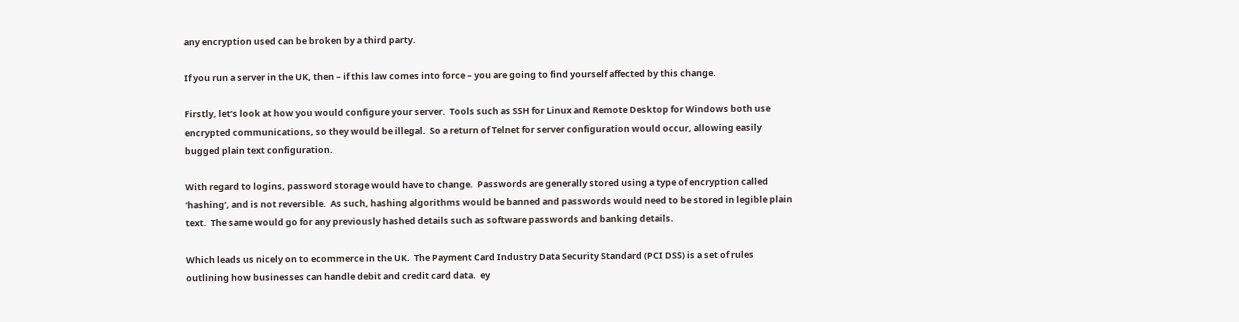any encryption used can be broken by a third party.

If you run a server in the UK, then – if this law comes into force – you are going to find yourself affected by this change.

Firstly, let’s look at how you would configure your server.  Tools such as SSH for Linux and Remote Desktop for Windows both use encrypted communications, so they would be illegal.  So a return of Telnet for server configuration would occur, allowing easily bugged plain text configuration.

With regard to logins, password storage would have to change.  Passwords are generally stored using a type of encryption called ‘hashing’, and is not reversible.  As such, hashing algorithms would be banned and passwords would need to be stored in legible plain text.  The same would go for any previously hashed details such as software passwords and banking details.

Which leads us nicely on to ecommerce in the UK.  The Payment Card Industry Data Security Standard (PCI DSS) is a set of rules outlining how businesses can handle debit and credit card data.  ey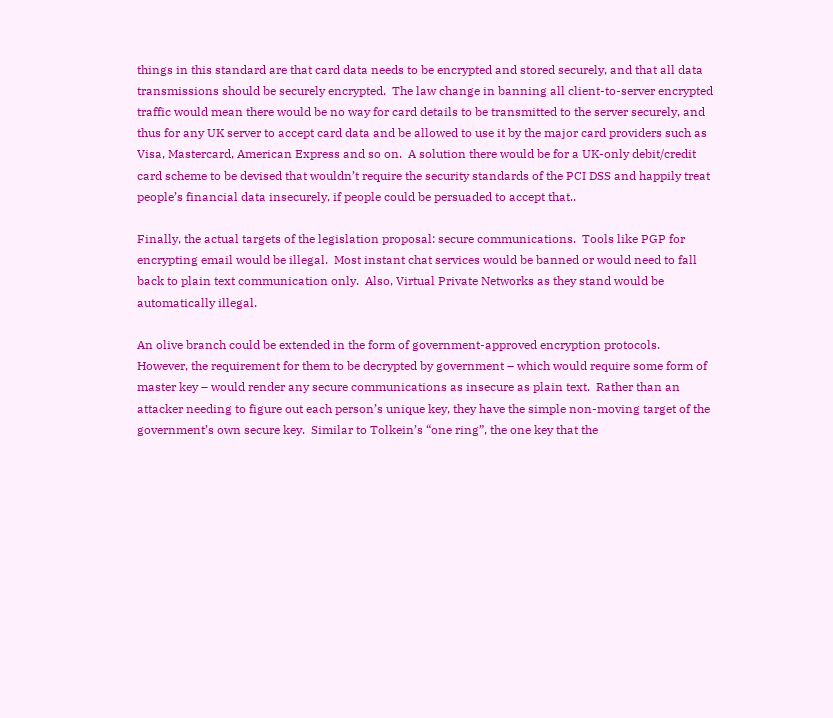things in this standard are that card data needs to be encrypted and stored securely, and that all data transmissions should be securely encrypted.  The law change in banning all client-to-server encrypted traffic would mean there would be no way for card details to be transmitted to the server securely, and thus for any UK server to accept card data and be allowed to use it by the major card providers such as Visa, Mastercard, American Express and so on.  A solution there would be for a UK-only debit/credit card scheme to be devised that wouldn’t require the security standards of the PCI DSS and happily treat people’s financial data insecurely, if people could be persuaded to accept that..

Finally, the actual targets of the legislation proposal: secure communications.  Tools like PGP for encrypting email would be illegal.  Most instant chat services would be banned or would need to fall back to plain text communication only.  Also, Virtual Private Networks as they stand would be automatically illegal.

An olive branch could be extended in the form of government-approved encryption protocols.  However, the requirement for them to be decrypted by government – which would require some form of master key – would render any secure communications as insecure as plain text.  Rather than an attacker needing to figure out each person’s unique key, they have the simple non-moving target of the government’s own secure key.  Similar to Tolkein’s “one ring”, the one key that the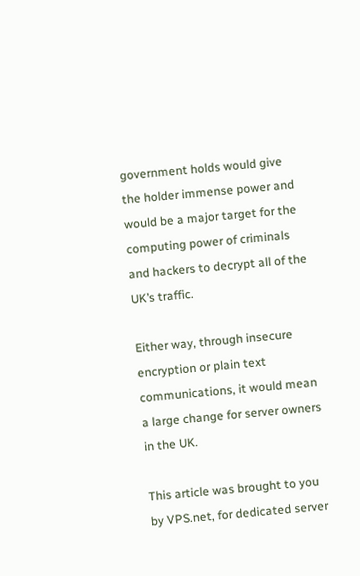government holds would give the holder immense power and would be a major target for the computing power of criminals and hackers to decrypt all of the UK’s traffic.

Either way, through insecure encryption or plain text communications, it would mean a large change for server owners in the UK.

This article was brought to you by VPS.net, for dedicated server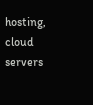hosting, cloud servers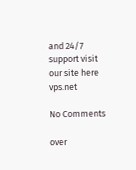and 24/7 support visit our site here vps.net

No Comments

over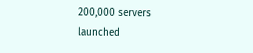200,000 servers launched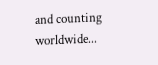and counting worldwide...